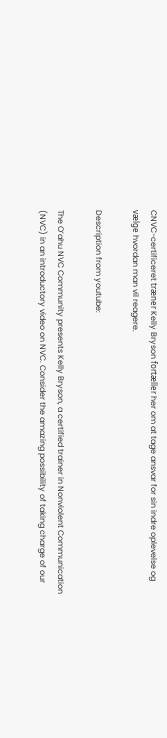CNVC-certificeret træner Kelly Bryson fortæller her om at tage ansvar for sin indre oplevelse og vælge hvordan man vil reagere.

Description from youtube:

The O’ahu NVC Community presents Kelly Bryson, a certified trainer in Nonviolent Communication (NVC) in an introductory video on NVC. Consider the amazing possibility of taking charge of our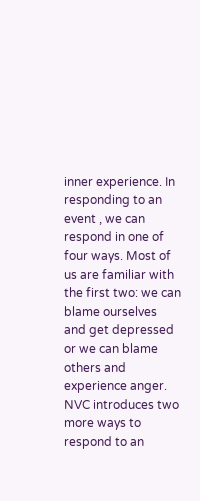inner experience. In responding to an event , we can respond in one of four ways. Most of us are familiar with the first two: we can blame ourselves and get depressed or we can blame others and experience anger. NVC introduces two more ways to respond to an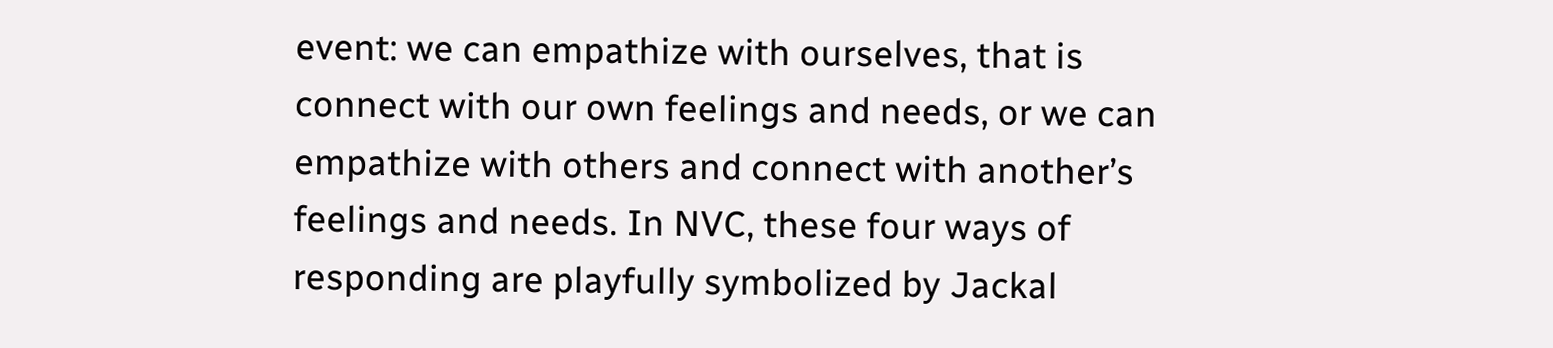event: we can empathize with ourselves, that is connect with our own feelings and needs, or we can empathize with others and connect with another’s feelings and needs. In NVC, these four ways of responding are playfully symbolized by Jackal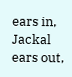ears in, Jackal ears out,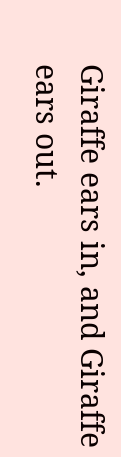Giraffe ears in, and Giraffe ears out.